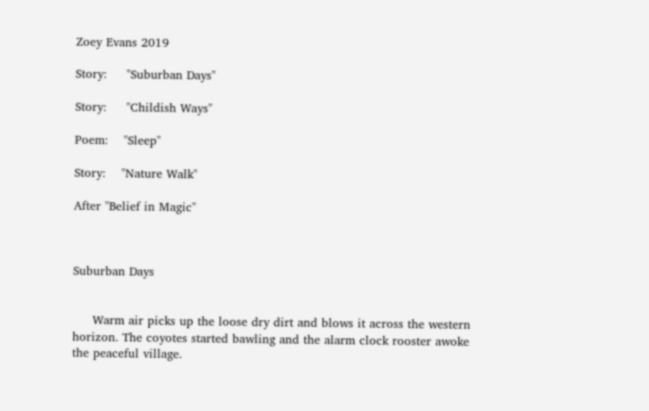Zoey Evans 2019

Story:     "Suburban Days"

Story:     "Childish Ways"

Poem:    "Sleep"

Story:    "Nature Walk"

After "Belief in Magic"



Suburban Days


     Warm air picks up the loose dry dirt and blows it across the western horizon. The coyotes started bawling and the alarm clock rooster awoke the peaceful village.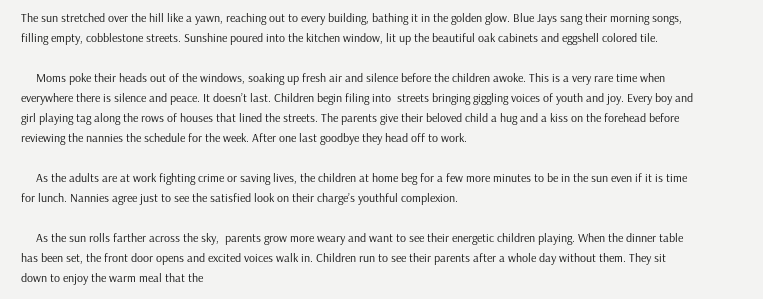The sun stretched over the hill like a yawn, reaching out to every building, bathing it in the golden glow. Blue Jays sang their morning songs, filling empty, cobblestone streets. Sunshine poured into the kitchen window, lit up the beautiful oak cabinets and eggshell colored tile.

     Moms poke their heads out of the windows, soaking up fresh air and silence before the children awoke. This is a very rare time when everywhere there is silence and peace. It doesn’t last. Children begin filing into  streets bringing giggling voices of youth and joy. Every boy and girl playing tag along the rows of houses that lined the streets. The parents give their beloved child a hug and a kiss on the forehead before reviewing the nannies the schedule for the week. After one last goodbye they head off to work.

     As the adults are at work fighting crime or saving lives, the children at home beg for a few more minutes to be in the sun even if it is time for lunch. Nannies agree just to see the satisfied look on their charge’s youthful complexion.

     As the sun rolls farther across the sky,  parents grow more weary and want to see their energetic children playing. When the dinner table has been set, the front door opens and excited voices walk in. Children run to see their parents after a whole day without them. They sit down to enjoy the warm meal that the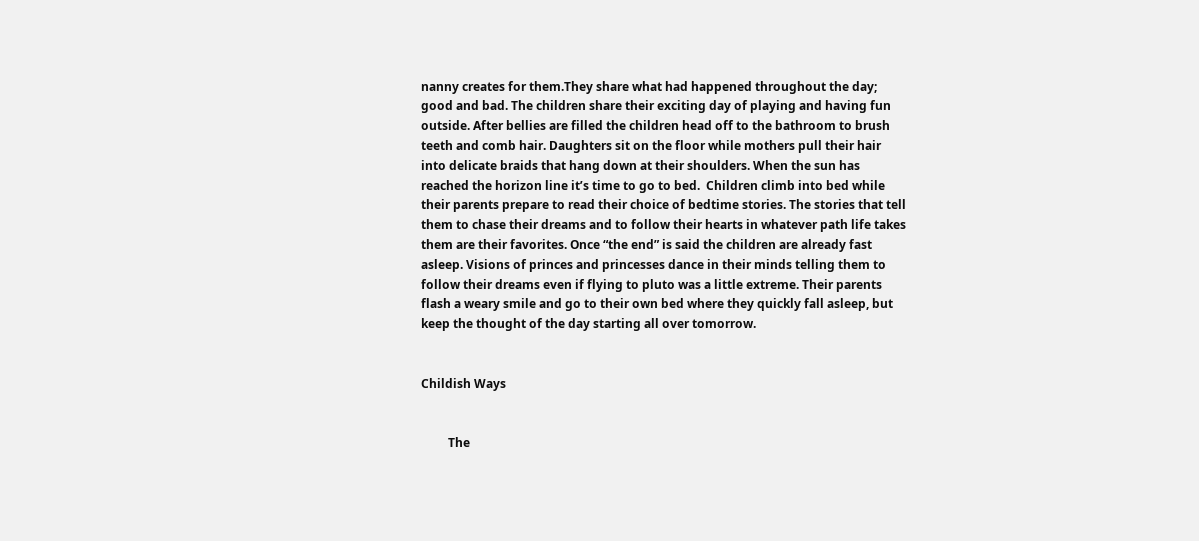nanny creates for them.They share what had happened throughout the day; good and bad. The children share their exciting day of playing and having fun outside. After bellies are filled the children head off to the bathroom to brush teeth and comb hair. Daughters sit on the floor while mothers pull their hair into delicate braids that hang down at their shoulders. When the sun has reached the horizon line it’s time to go to bed.  Children climb into bed while their parents prepare to read their choice of bedtime stories. The stories that tell them to chase their dreams and to follow their hearts in whatever path life takes them are their favorites. Once “the end” is said the children are already fast asleep. Visions of princes and princesses dance in their minds telling them to follow their dreams even if flying to pluto was a little extreme. Their parents flash a weary smile and go to their own bed where they quickly fall asleep, but keep the thought of the day starting all over tomorrow.


Childish Ways


         The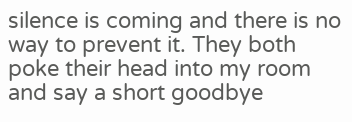silence is coming and there is no way to prevent it. They both poke their head into my room and say a short goodbye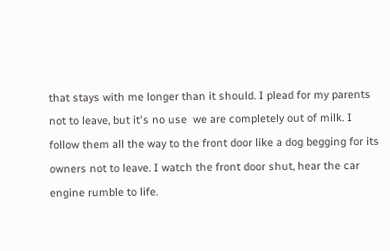that stays with me longer than it should. I plead for my parents not to leave, but it's no use  we are completely out of milk. I follow them all the way to the front door like a dog begging for its owners not to leave. I watch the front door shut, hear the car engine rumble to life.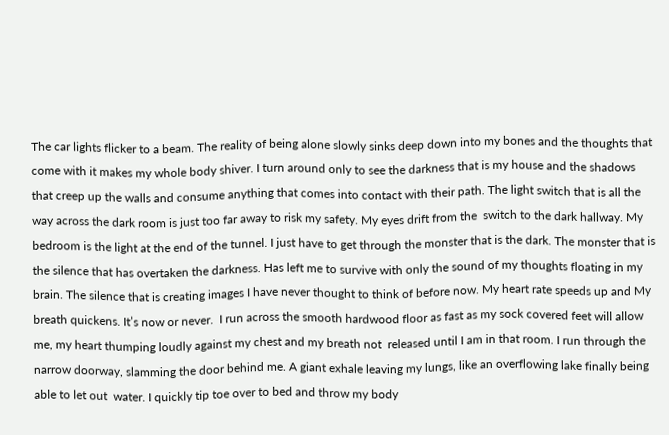The car lights flicker to a beam. The reality of being alone slowly sinks deep down into my bones and the thoughts that come with it makes my whole body shiver. I turn around only to see the darkness that is my house and the shadows that creep up the walls and consume anything that comes into contact with their path. The light switch that is all the way across the dark room is just too far away to risk my safety. My eyes drift from the  switch to the dark hallway. My bedroom is the light at the end of the tunnel. I just have to get through the monster that is the dark. The monster that is the silence that has overtaken the darkness. Has left me to survive with only the sound of my thoughts floating in my brain. The silence that is creating images I have never thought to think of before now. My heart rate speeds up and My breath quickens. It’s now or never.  I run across the smooth hardwood floor as fast as my sock covered feet will allow me, my heart thumping loudly against my chest and my breath not  released until I am in that room. I run through the narrow doorway, slamming the door behind me. A giant exhale leaving my lungs, like an overflowing lake finally being able to let out  water. I quickly tip toe over to bed and throw my body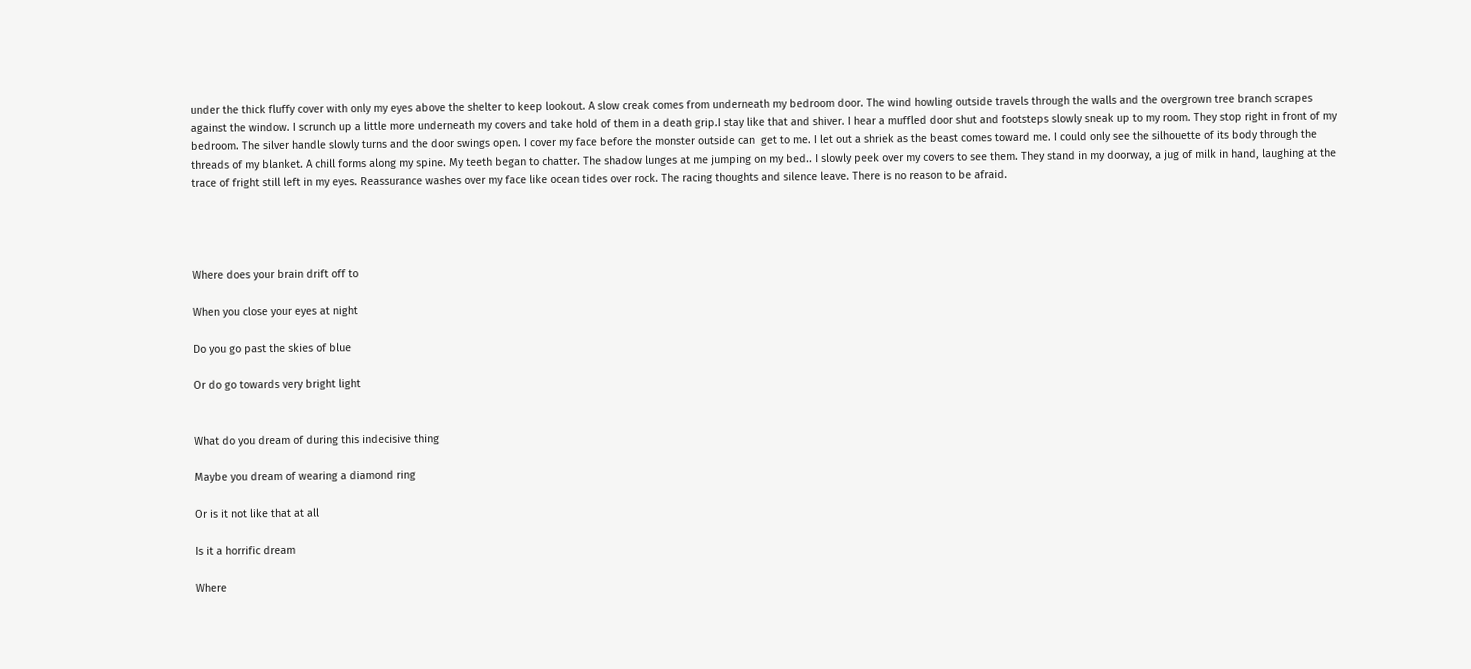under the thick fluffy cover with only my eyes above the shelter to keep lookout. A slow creak comes from underneath my bedroom door. The wind howling outside travels through the walls and the overgrown tree branch scrapes against the window. I scrunch up a little more underneath my covers and take hold of them in a death grip.I stay like that and shiver. I hear a muffled door shut and footsteps slowly sneak up to my room. They stop right in front of my bedroom. The silver handle slowly turns and the door swings open. I cover my face before the monster outside can  get to me. I let out a shriek as the beast comes toward me. I could only see the silhouette of its body through the threads of my blanket. A chill forms along my spine. My teeth began to chatter. The shadow lunges at me jumping on my bed.. I slowly peek over my covers to see them. They stand in my doorway, a jug of milk in hand, laughing at the trace of fright still left in my eyes. Reassurance washes over my face like ocean tides over rock. The racing thoughts and silence leave. There is no reason to be afraid.




Where does your brain drift off to

When you close your eyes at night

Do you go past the skies of blue

Or do go towards very bright light


What do you dream of during this indecisive thing

Maybe you dream of wearing a diamond ring

Or is it not like that at all

Is it a horrific dream

Where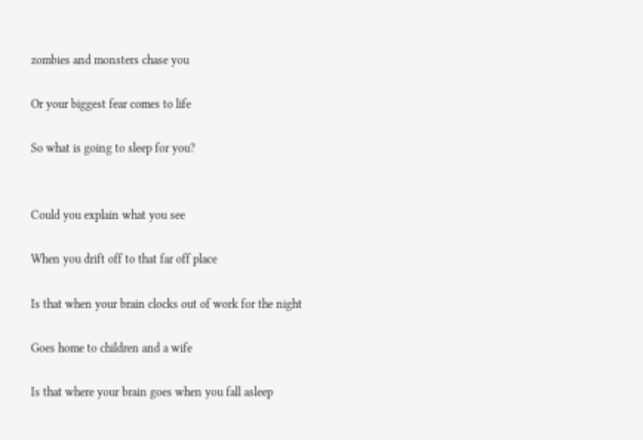zombies and monsters chase you

Or your biggest fear comes to life

So what is going to sleep for you?


Could you explain what you see

When you drift off to that far off place

Is that when your brain clocks out of work for the night

Goes home to children and a wife

Is that where your brain goes when you fall asleep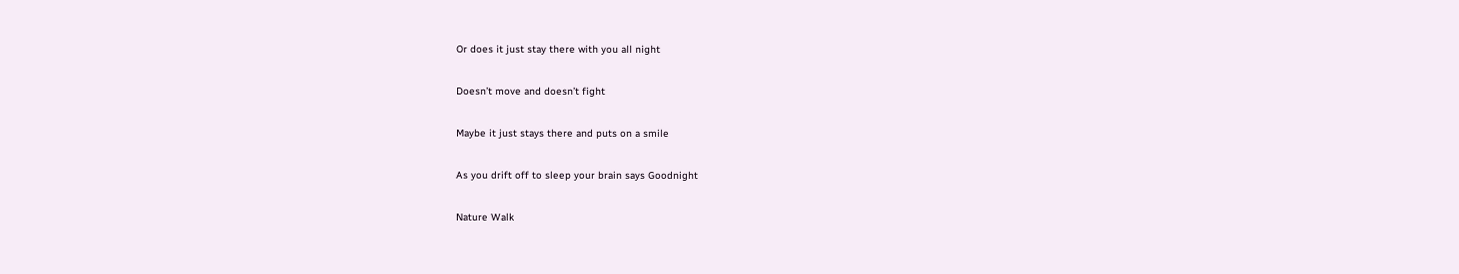Or does it just stay there with you all night

Doesn’t move and doesn’t fight

Maybe it just stays there and puts on a smile

As you drift off to sleep your brain says Goodnight

Nature Walk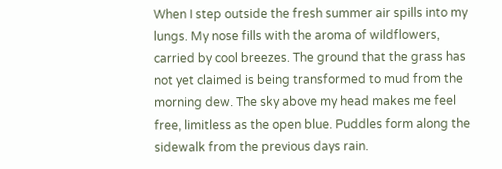When I step outside the fresh summer air spills into my lungs. My nose fills with the aroma of wildflowers, carried by cool breezes. The ground that the grass has not yet claimed is being transformed to mud from the morning dew. The sky above my head makes me feel free, limitless as the open blue. Puddles form along the sidewalk from the previous days rain.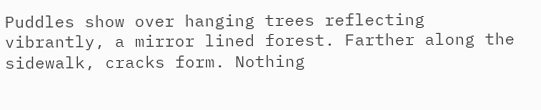Puddles show over hanging trees reflecting vibrantly, a mirror lined forest. Farther along the sidewalk, cracks form. Nothing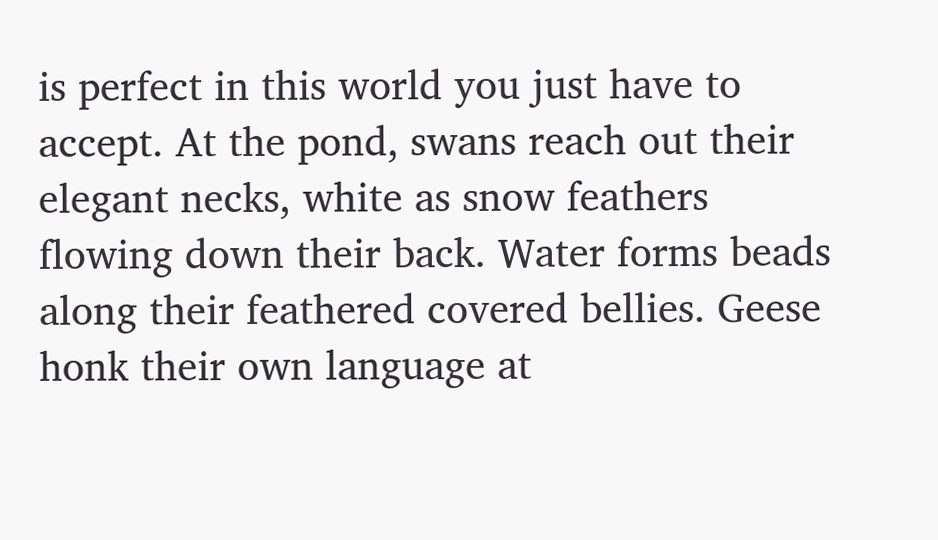is perfect in this world you just have to accept. At the pond, swans reach out their elegant necks, white as snow feathers flowing down their back. Water forms beads along their feathered covered bellies. Geese honk their own language at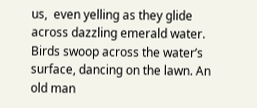us,  even yelling as they glide across dazzling emerald water. Birds swoop across the water’s surface, dancing on the lawn. An old man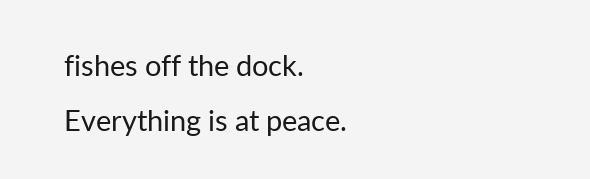fishes off the dock. Everything is at peace.